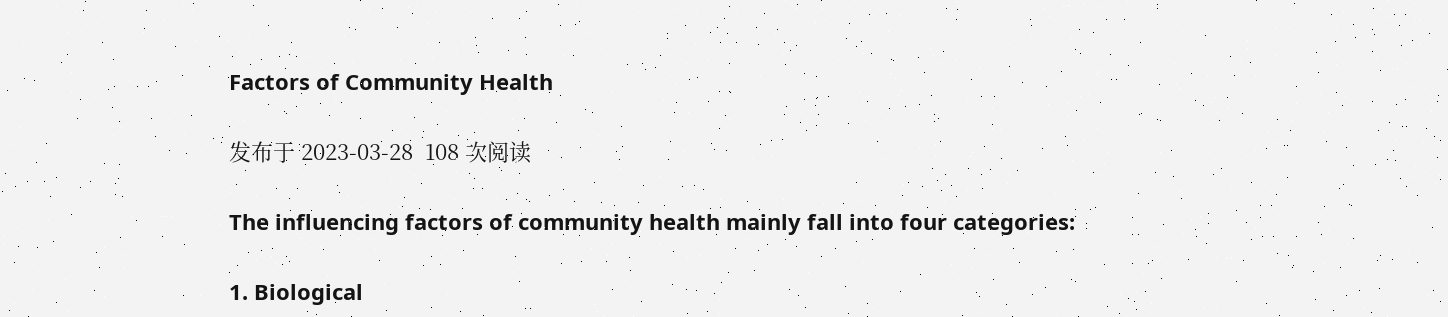Factors of Community Health

发布于 2023-03-28  108 次阅读

The influencing factors of community health mainly fall into four categories:

1. Biological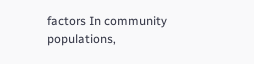factors In community populations,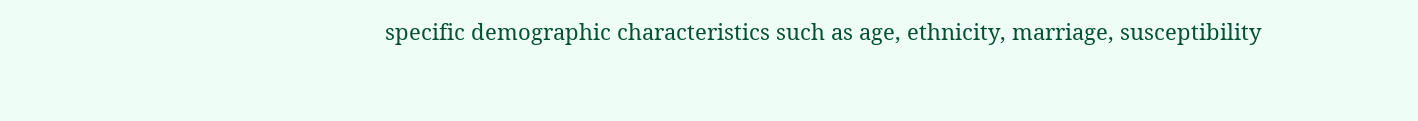specific demographic characteristics such as age, ethnicity, marriage, susceptibility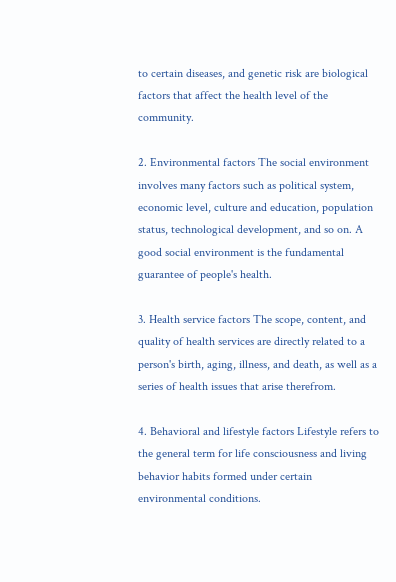to certain diseases, and genetic risk are biological factors that affect the health level of the community.

2. Environmental factors The social environment involves many factors such as political system, economic level, culture and education, population status, technological development, and so on. A good social environment is the fundamental guarantee of people's health.

3. Health service factors The scope, content, and quality of health services are directly related to a person's birth, aging, illness, and death, as well as a series of health issues that arise therefrom.

4. Behavioral and lifestyle factors Lifestyle refers to the general term for life consciousness and living behavior habits formed under certain environmental conditions.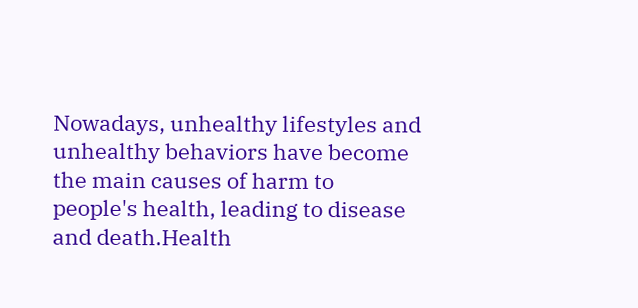Nowadays, unhealthy lifestyles and unhealthy behaviors have become the main causes of harm to people's health, leading to disease and death.Health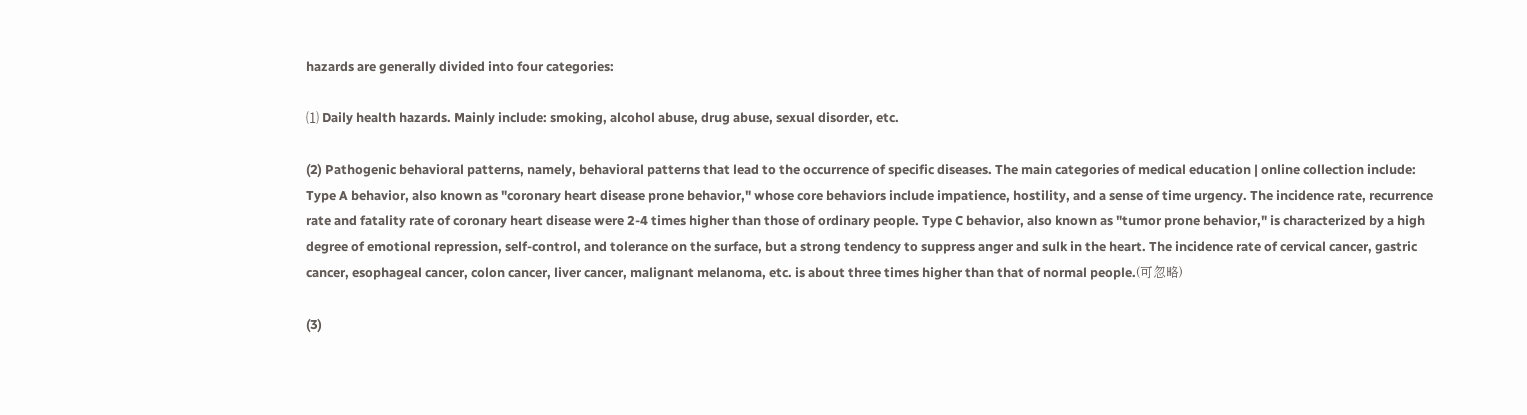hazards are generally divided into four categories:

⑴ Daily health hazards. Mainly include: smoking, alcohol abuse, drug abuse, sexual disorder, etc.

(2) Pathogenic behavioral patterns, namely, behavioral patterns that lead to the occurrence of specific diseases. The main categories of medical education | online collection include: Type A behavior, also known as "coronary heart disease prone behavior," whose core behaviors include impatience, hostility, and a sense of time urgency. The incidence rate, recurrence rate and fatality rate of coronary heart disease were 2-4 times higher than those of ordinary people. Type C behavior, also known as "tumor prone behavior," is characterized by a high degree of emotional repression, self-control, and tolerance on the surface, but a strong tendency to suppress anger and sulk in the heart. The incidence rate of cervical cancer, gastric cancer, esophageal cancer, colon cancer, liver cancer, malignant melanoma, etc. is about three times higher than that of normal people.(可忽略)

(3)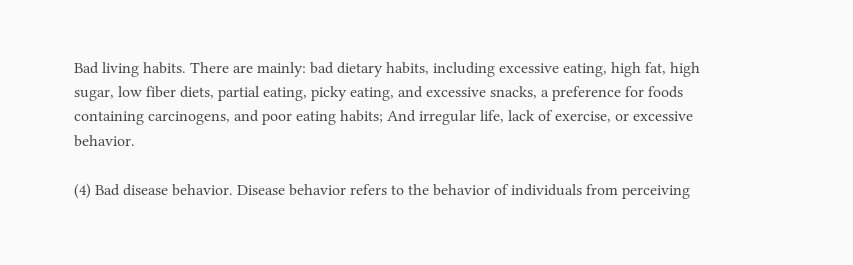Bad living habits. There are mainly: bad dietary habits, including excessive eating, high fat, high sugar, low fiber diets, partial eating, picky eating, and excessive snacks, a preference for foods containing carcinogens, and poor eating habits; And irregular life, lack of exercise, or excessive behavior.

(4) Bad disease behavior. Disease behavior refers to the behavior of individuals from perceiving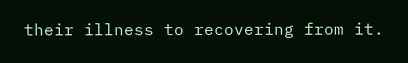their illness to recovering from it.